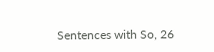Sentences with So, 26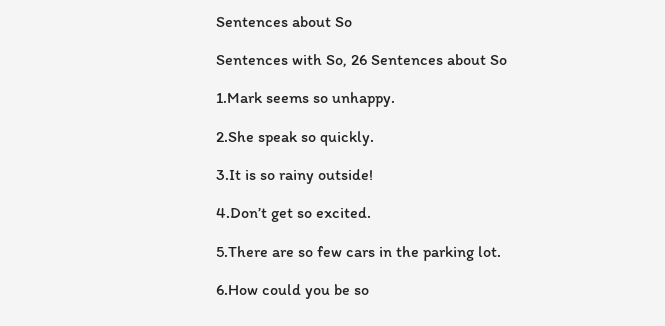Sentences about So

Sentences with So, 26 Sentences about So

1.Mark seems so unhappy.

2.She speak so quickly.

3.It is so rainy outside!

4.Don’t get so excited.

5.There are so few cars in the parking lot.

6.How could you be so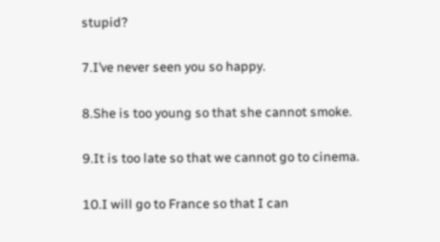stupid?

7.I’ve never seen you so happy.

8.She is too young so that she cannot smoke.

9.It is too late so that we cannot go to cinema.

10.I will go to France so that I can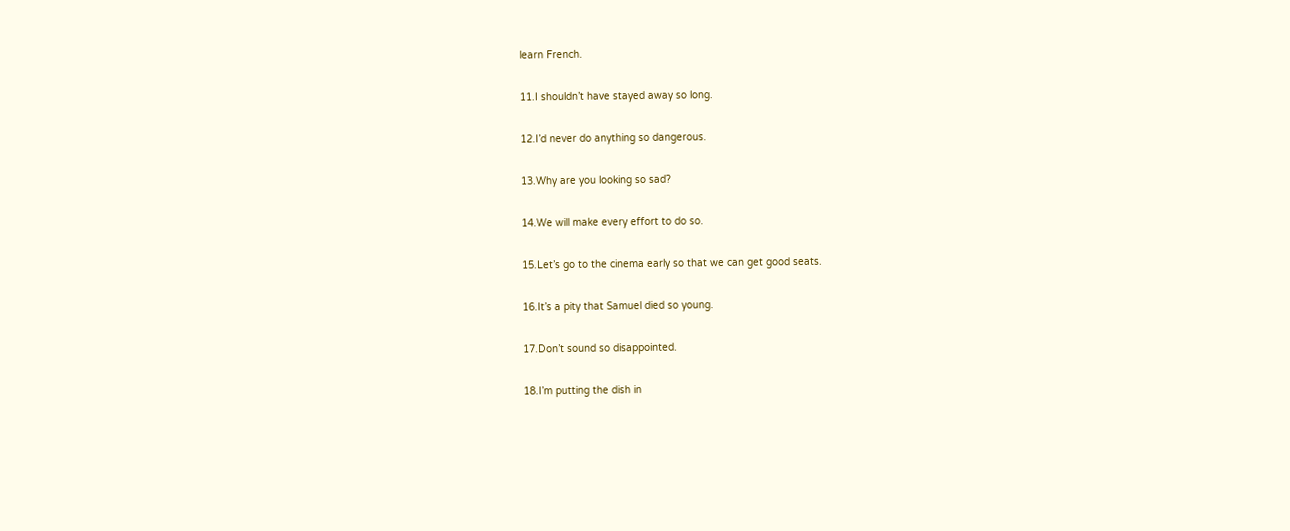learn French.

11.I shouldn’t have stayed away so long.

12.I’d never do anything so dangerous.

13.Why are you looking so sad?

14.We will make every effort to do so.

15.Let’s go to the cinema early so that we can get good seats.

16.It’s a pity that Samuel died so young.

17.Don’t sound so disappointed.

18.I’m putting the dish in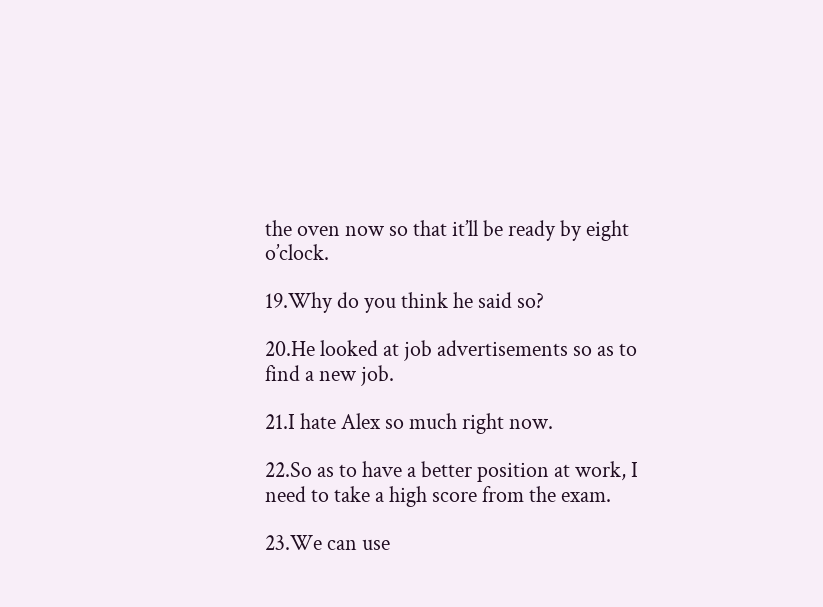the oven now so that it’ll be ready by eight o’clock.

19.Why do you think he said so?

20.He looked at job advertisements so as to find a new job.

21.I hate Alex so much right now.

22.So as to have a better position at work, I need to take a high score from the exam.

23.We can use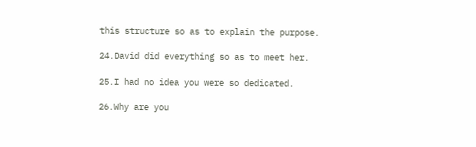this structure so as to explain the purpose.

24.David did everything so as to meet her.

25.I had no idea you were so dedicated.

26.Why are you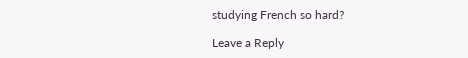studying French so hard?

Leave a Reply